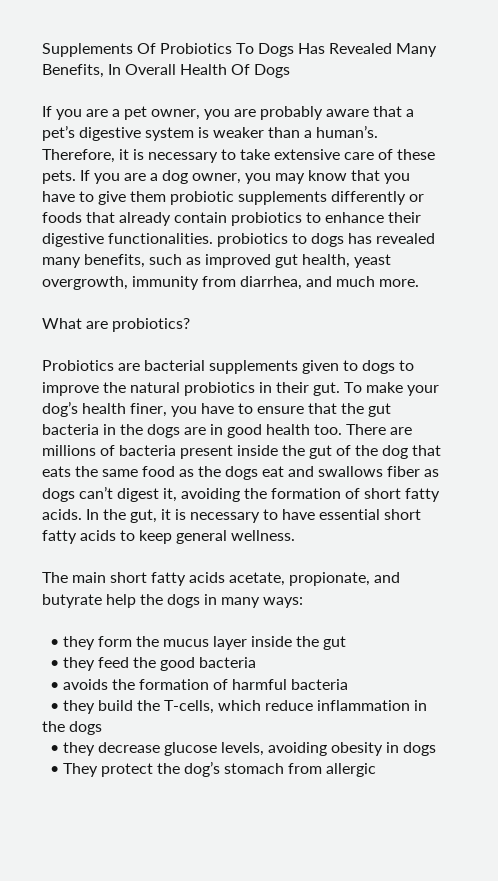Supplements Of Probiotics To Dogs Has Revealed Many Benefits, In Overall Health Of Dogs

If you are a pet owner, you are probably aware that a pet’s digestive system is weaker than a human’s. Therefore, it is necessary to take extensive care of these pets. If you are a dog owner, you may know that you have to give them probiotic supplements differently or foods that already contain probiotics to enhance their digestive functionalities. probiotics to dogs has revealed many benefits, such as improved gut health, yeast overgrowth, immunity from diarrhea, and much more.

What are probiotics?

Probiotics are bacterial supplements given to dogs to improve the natural probiotics in their gut. To make your dog’s health finer, you have to ensure that the gut bacteria in the dogs are in good health too. There are millions of bacteria present inside the gut of the dog that eats the same food as the dogs eat and swallows fiber as dogs can’t digest it, avoiding the formation of short fatty acids. In the gut, it is necessary to have essential short fatty acids to keep general wellness.

The main short fatty acids acetate, propionate, and butyrate help the dogs in many ways:

  • they form the mucus layer inside the gut
  • they feed the good bacteria
  • avoids the formation of harmful bacteria
  • they build the T-cells, which reduce inflammation in the dogs
  • they decrease glucose levels, avoiding obesity in dogs
  • They protect the dog’s stomach from allergic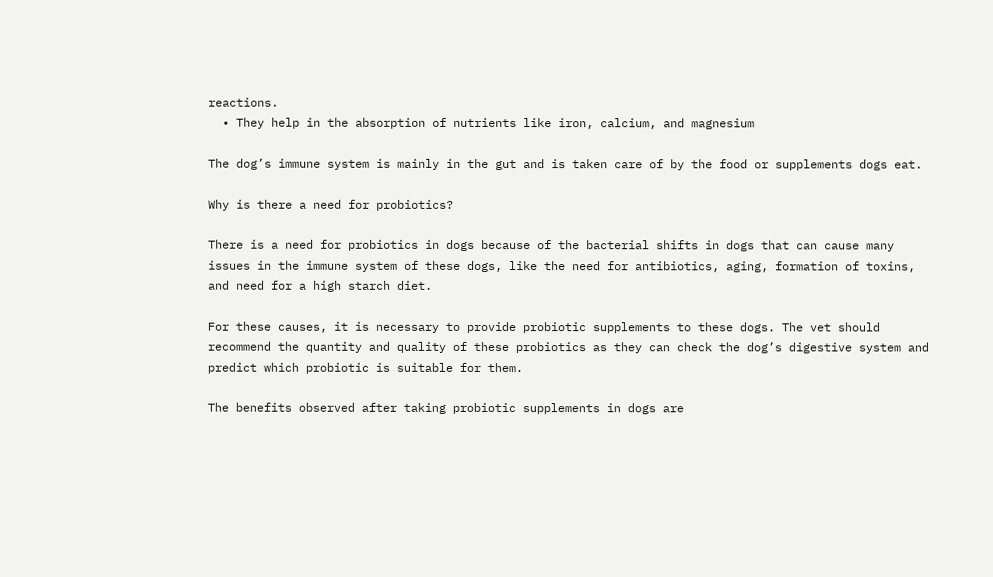reactions.
  • They help in the absorption of nutrients like iron, calcium, and magnesium

The dog’s immune system is mainly in the gut and is taken care of by the food or supplements dogs eat.

Why is there a need for probiotics?

There is a need for probiotics in dogs because of the bacterial shifts in dogs that can cause many issues in the immune system of these dogs, like the need for antibiotics, aging, formation of toxins, and need for a high starch diet.

For these causes, it is necessary to provide probiotic supplements to these dogs. The vet should recommend the quantity and quality of these probiotics as they can check the dog’s digestive system and predict which probiotic is suitable for them.

The benefits observed after taking probiotic supplements in dogs are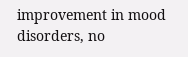improvement in mood disorders, no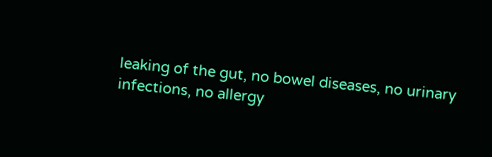leaking of the gut, no bowel diseases, no urinary infections, no allergy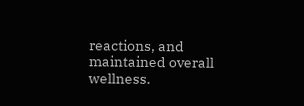reactions, and maintained overall wellness.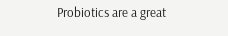Probiotics are a great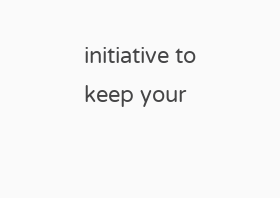initiative to keep your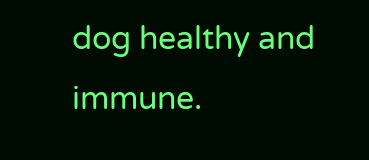dog healthy and immune.